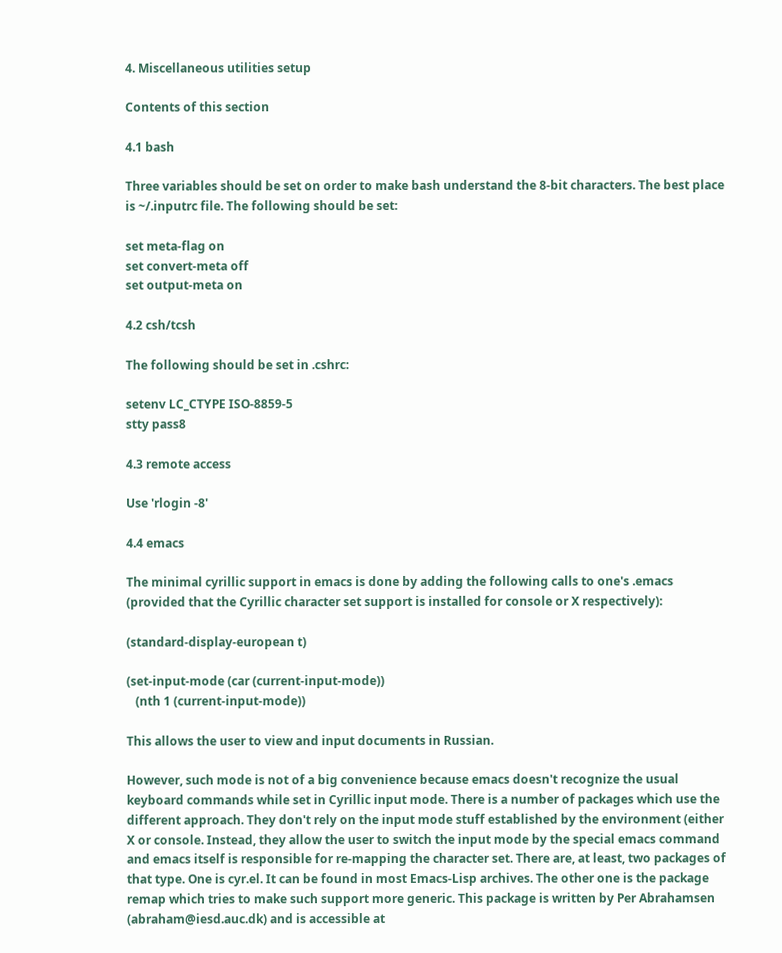4. Miscellaneous utilities setup

Contents of this section

4.1 bash

Three variables should be set on order to make bash understand the 8-bit characters. The best place is ~/.inputrc file. The following should be set:

set meta-flag on
set convert-meta off
set output-meta on

4.2 csh/tcsh

The following should be set in .cshrc:

setenv LC_CTYPE ISO-8859-5
stty pass8

4.3 remote access

Use 'rlogin -8'

4.4 emacs

The minimal cyrillic support in emacs is done by adding the following calls to one's .emacs (provided that the Cyrillic character set support is installed for console or X respectively):

(standard-display-european t)

(set-input-mode (car (current-input-mode))
   (nth 1 (current-input-mode))

This allows the user to view and input documents in Russian.

However, such mode is not of a big convenience because emacs doesn't recognize the usual keyboard commands while set in Cyrillic input mode. There is a number of packages which use the different approach. They don't rely on the input mode stuff established by the environment (either X or console. Instead, they allow the user to switch the input mode by the special emacs command and emacs itself is responsible for re-mapping the character set. There are, at least, two packages of that type. One is cyr.el. It can be found in most Emacs-Lisp archives. The other one is the package remap which tries to make such support more generic. This package is written by Per Abrahamsen (abraham@iesd.auc.dk) and is accessible at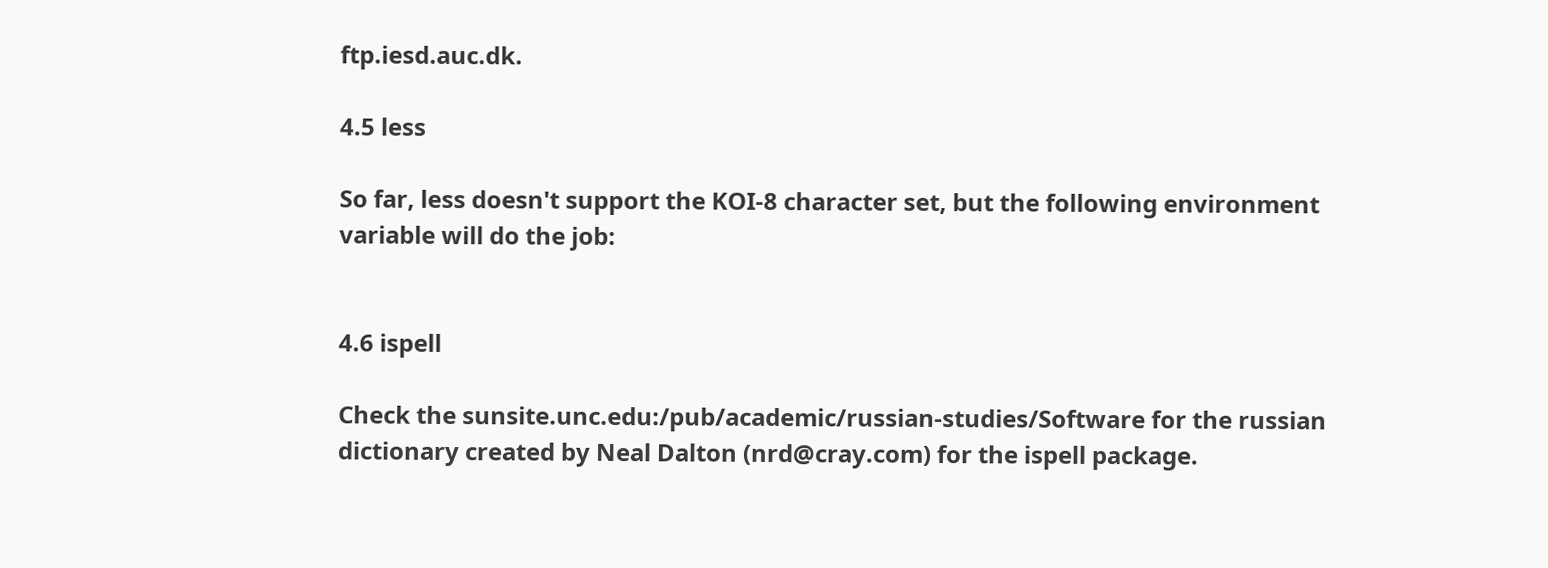ftp.iesd.auc.dk.

4.5 less

So far, less doesn't support the KOI-8 character set, but the following environment variable will do the job:


4.6 ispell

Check the sunsite.unc.edu:/pub/academic/russian-studies/Software for the russian dictionary created by Neal Dalton (nrd@cray.com) for the ispell package.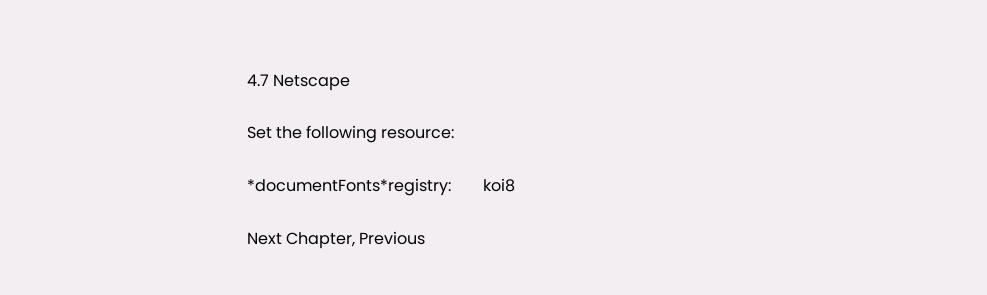4.7 Netscape

Set the following resource:

*documentFonts*registry:        koi8

Next Chapter, Previous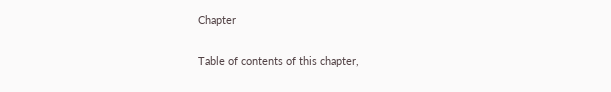Chapter

Table of contents of this chapter,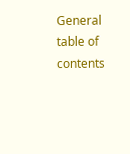General table of contents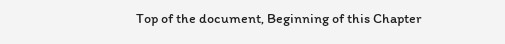Top of the document, Beginning of this Chapter